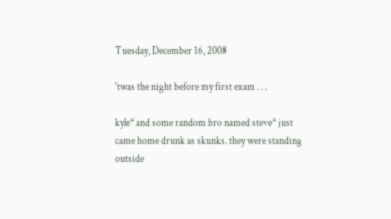Tuesday, December 16, 2008

'twas the night before my first exam . . .

kyle* and some random bro named steve* just came home drunk as skunks. they were standing outside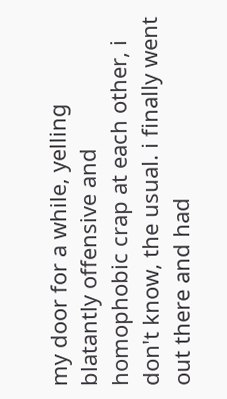my door for a while, yelling blatantly offensive and homophobic crap at each other, i don't know, the usual. i finally went out there and had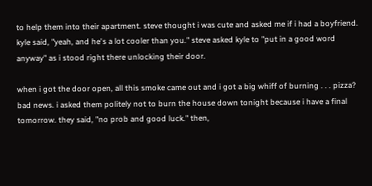to help them into their apartment. steve thought i was cute and asked me if i had a boyfriend. kyle said, "yeah, and he's a lot cooler than you." steve asked kyle to "put in a good word anyway" as i stood right there unlocking their door.

when i got the door open, all this smoke came out and i got a big whiff of burning . . . pizza? bad news. i asked them politely not to burn the house down tonight because i have a final tomorrow. they said, "no prob and good luck." then,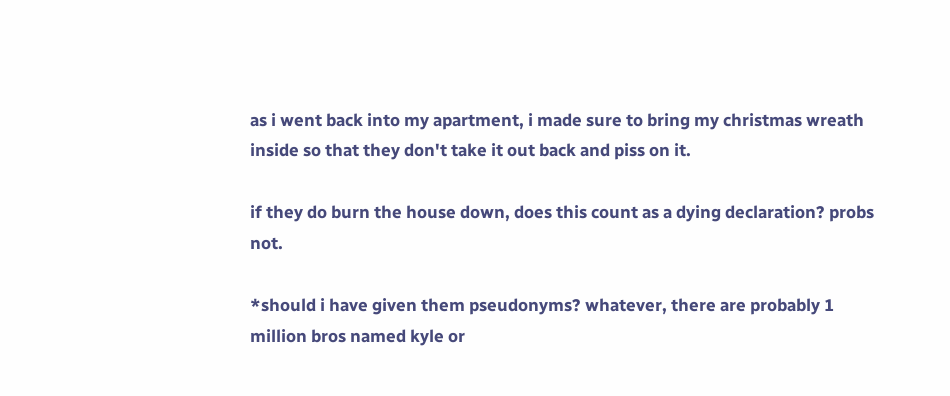as i went back into my apartment, i made sure to bring my christmas wreath inside so that they don't take it out back and piss on it.

if they do burn the house down, does this count as a dying declaration? probs not.

*should i have given them pseudonyms? whatever, there are probably 1 million bros named kyle or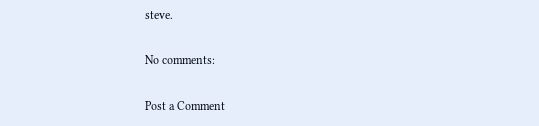steve.

No comments:

Post a Comment